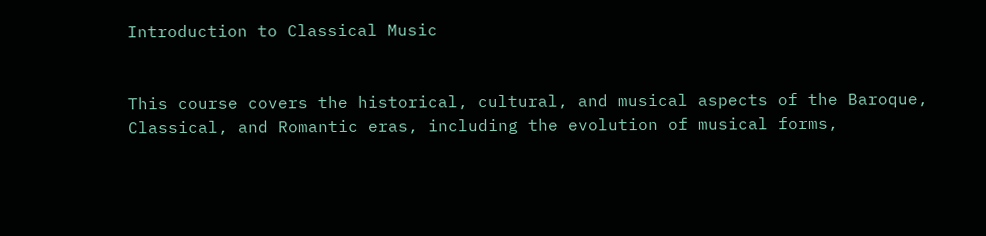Introduction to Classical Music


This course covers the historical, cultural, and musical aspects of the Baroque, Classical, and Romantic eras, including the evolution of musical forms,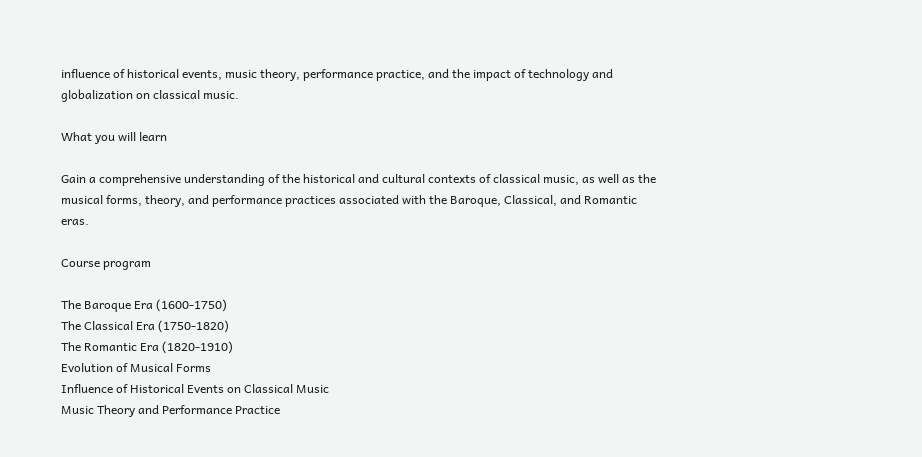influence of historical events, music theory, performance practice, and the impact of technology and globalization on classical music.

What you will learn

Gain a comprehensive understanding of the historical and cultural contexts of classical music, as well as the musical forms, theory, and performance practices associated with the Baroque, Classical, and Romantic eras.

Course program

The Baroque Era (1600-1750)
The Classical Era (1750-1820)
The Romantic Era (1820-1910)
Evolution of Musical Forms
Influence of Historical Events on Classical Music
Music Theory and Performance Practice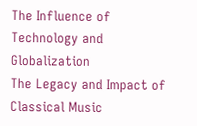The Influence of Technology and Globalization
The Legacy and Impact of Classical Music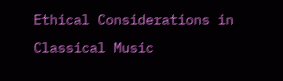Ethical Considerations in Classical Music